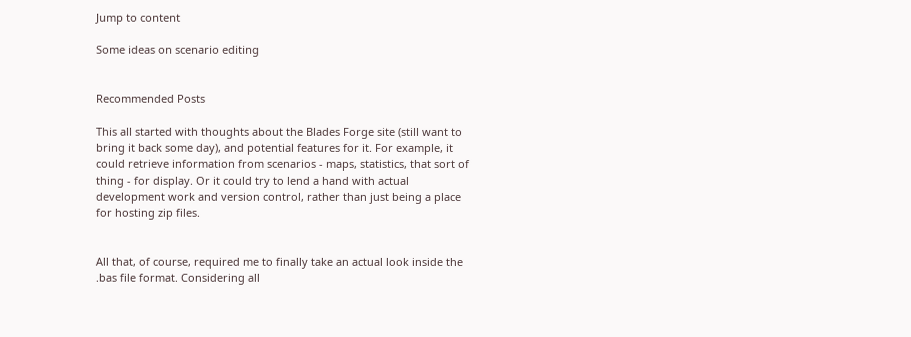Jump to content

Some ideas on scenario editing


Recommended Posts

This all started with thoughts about the Blades Forge site (still want to bring it back some day), and potential features for it. For example, it could retrieve information from scenarios - maps, statistics, that sort of thing - for display. Or it could try to lend a hand with actual development work and version control, rather than just being a place for hosting zip files.


All that, of course, required me to finally take an actual look inside the .bas file format. Considering all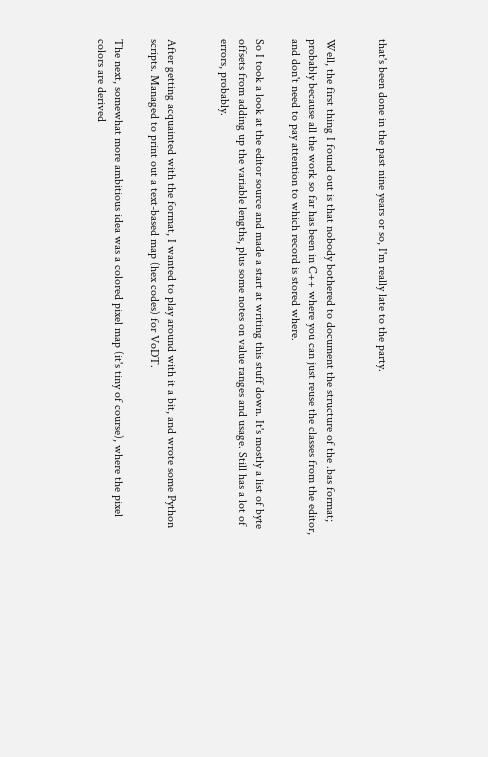that's been done in the past nine years or so, I'm really late to the party.


Well, the first thing I found out is that nobody bothered to document the structure of the .bas format; probably because all the work so far has been in C++ where you can just reuse the classes from the editor, and don't need to pay attention to which record is stored where.

So I took a look at the editor source and made a start at writing this stuff down. It's mostly a list of byte offsets from adding up the variable lengths, plus some notes on value ranges and usage. Still has a lot of errors, probably.


After getting acquainted with the format, I wanted to play around with it a bit, and wrote some Python scripts. Managed to print out a text-based map (hex codes) for VoDT.

The next, somewhat more ambitious idea was a colored pixel map (it's tiny of course), where the pixel colors are derived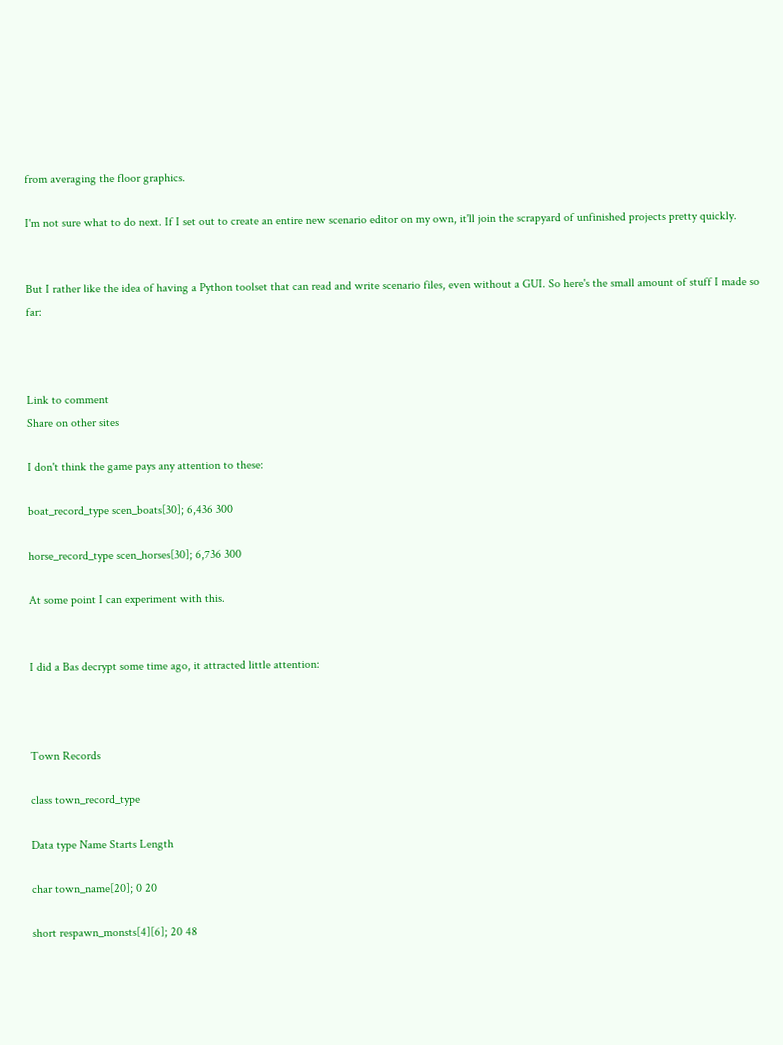from averaging the floor graphics.

I'm not sure what to do next. If I set out to create an entire new scenario editor on my own, it'll join the scrapyard of unfinished projects pretty quickly.


But I rather like the idea of having a Python toolset that can read and write scenario files, even without a GUI. So here's the small amount of stuff I made so far:



Link to comment
Share on other sites

I don't think the game pays any attention to these:

boat_record_type scen_boats[30]; 6,436 300

horse_record_type scen_horses[30]; 6,736 300

At some point I can experiment with this.


I did a Bas decrypt some time ago, it attracted little attention:



Town Records

class town_record_type

Data type Name Starts Length

char town_name[20]; 0 20

short respawn_monsts[4][6]; 20 48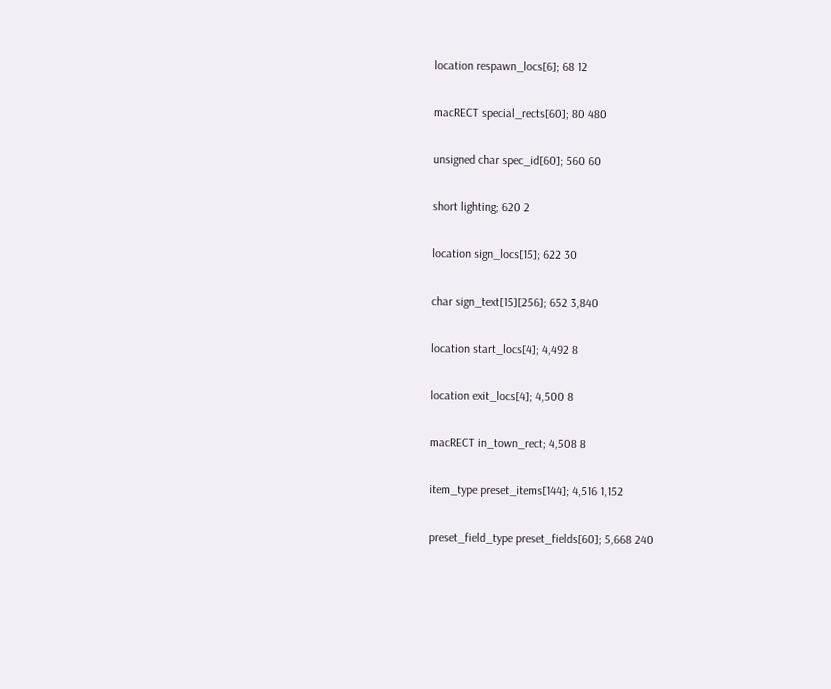location respawn_locs[6]; 68 12

macRECT special_rects[60]; 80 480

unsigned char spec_id[60]; 560 60

short lighting; 620 2

location sign_locs[15]; 622 30

char sign_text[15][256]; 652 3,840

location start_locs[4]; 4,492 8

location exit_locs[4]; 4,500 8

macRECT in_town_rect; 4,508 8

item_type preset_items[144]; 4,516 1,152

preset_field_type preset_fields[60]; 5,668 240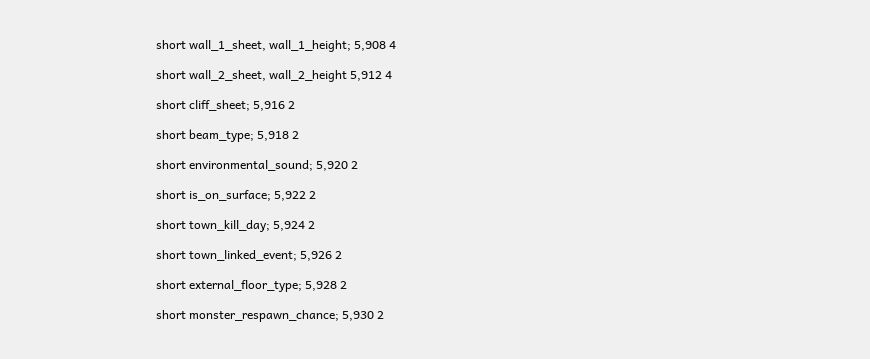short wall_1_sheet, wall_1_height; 5,908 4

short wall_2_sheet, wall_2_height 5,912 4

short cliff_sheet; 5,916 2

short beam_type; 5,918 2

short environmental_sound; 5,920 2

short is_on_surface; 5,922 2

short town_kill_day; 5,924 2

short town_linked_event; 5,926 2

short external_floor_type; 5,928 2

short monster_respawn_chance; 5,930 2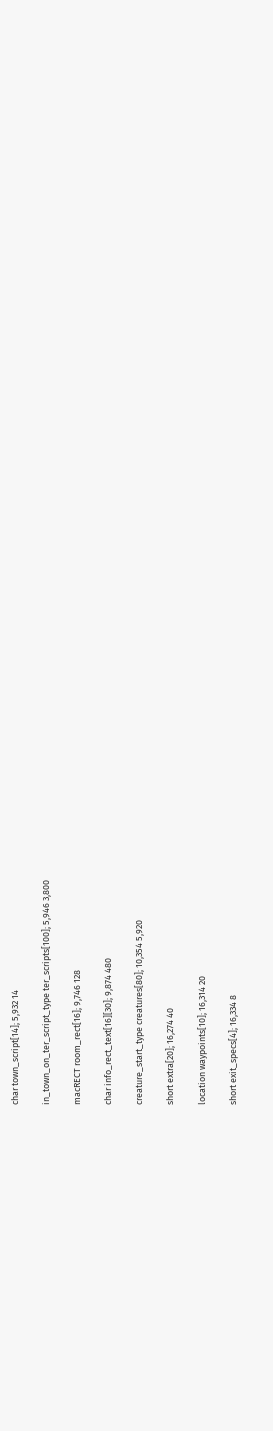char town_script[14]; 5,932 14

in_town_on_ter_script_type ter_scripts[100]; 5,946 3,800

macRECT room_rect[16]; 9,746 128

char info_rect_text[16][30]; 9,874 480

creature_start_type creatures[80]; 10,354 5,920

short extra[20]; 16,274 40

location waypoints[10]; 16,314 20

short exit_specs[4]; 16,334 8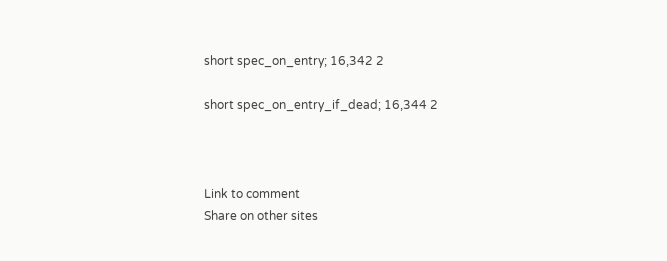short spec_on_entry; 16,342 2

short spec_on_entry_if_dead; 16,344 2



Link to comment
Share on other sites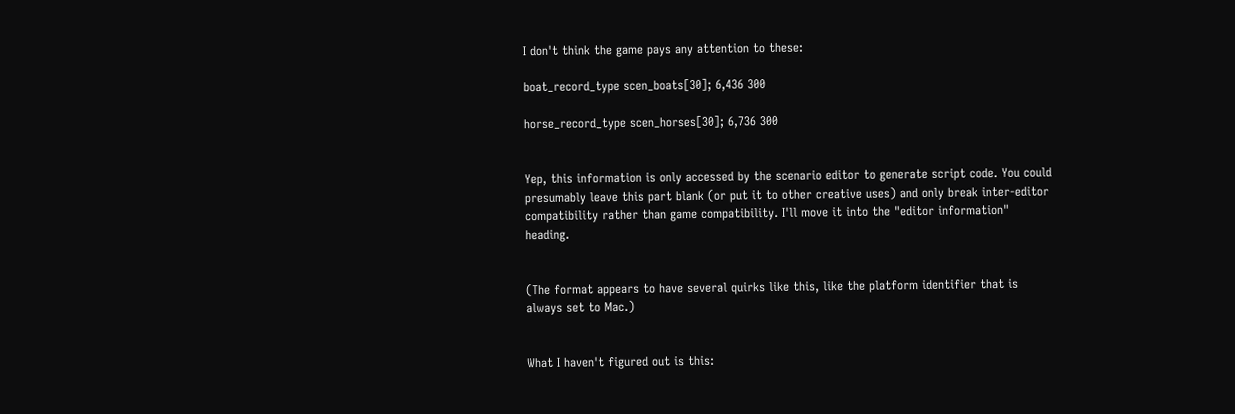I don't think the game pays any attention to these:

boat_record_type scen_boats[30]; 6,436 300

horse_record_type scen_horses[30]; 6,736 300


Yep, this information is only accessed by the scenario editor to generate script code. You could presumably leave this part blank (or put it to other creative uses) and only break inter-editor compatibility rather than game compatibility. I'll move it into the "editor information" heading.


(The format appears to have several quirks like this, like the platform identifier that is always set to Mac.)


What I haven't figured out is this: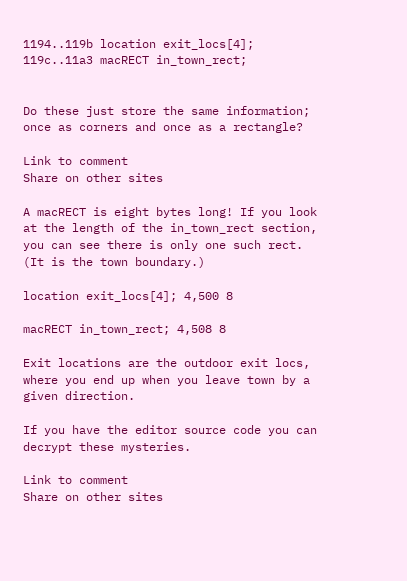1194..119b location exit_locs[4];
119c..11a3 macRECT in_town_rect;


Do these just store the same information; once as corners and once as a rectangle?

Link to comment
Share on other sites

A macRECT is eight bytes long! If you look at the length of the in_town_rect section, you can see there is only one such rect. (It is the town boundary.)

location exit_locs[4]; 4,500 8

macRECT in_town_rect; 4,508 8

Exit locations are the outdoor exit locs, where you end up when you leave town by a given direction.

If you have the editor source code you can decrypt these mysteries.

Link to comment
Share on other sites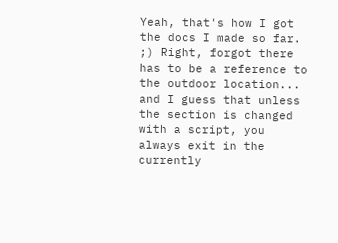Yeah, that's how I got the docs I made so far. ;) Right, forgot there has to be a reference to the outdoor location... and I guess that unless the section is changed with a script, you always exit in the currently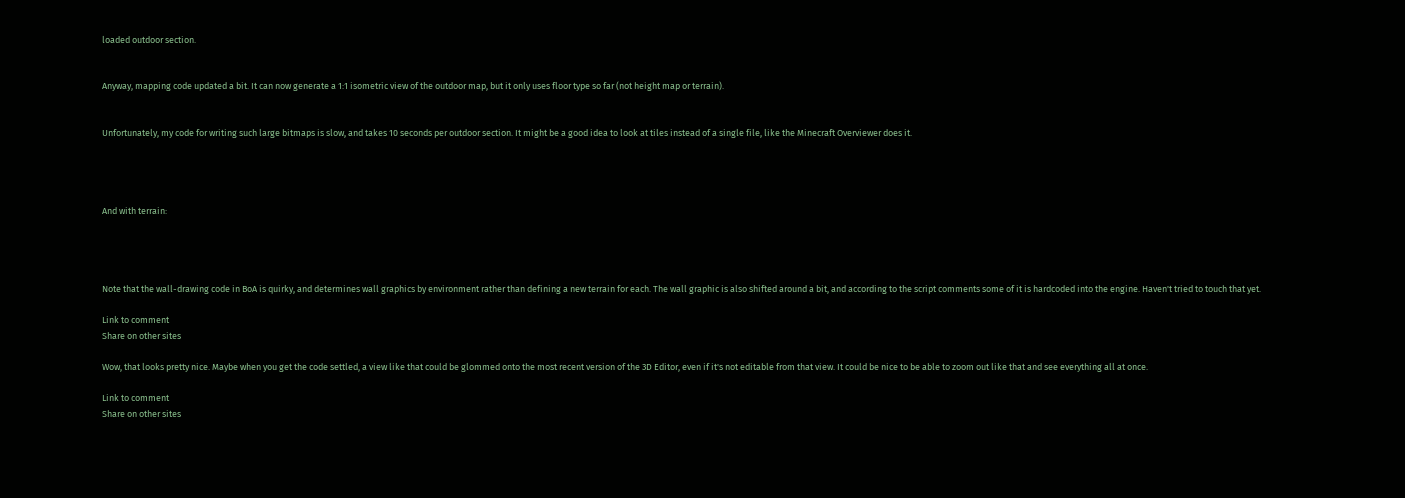loaded outdoor section.


Anyway, mapping code updated a bit. It can now generate a 1:1 isometric view of the outdoor map, but it only uses floor type so far (not height map or terrain).


Unfortunately, my code for writing such large bitmaps is slow, and takes 10 seconds per outdoor section. It might be a good idea to look at tiles instead of a single file, like the Minecraft Overviewer does it.




And with terrain:




Note that the wall-drawing code in BoA is quirky, and determines wall graphics by environment rather than defining a new terrain for each. The wall graphic is also shifted around a bit, and according to the script comments some of it is hardcoded into the engine. Haven't tried to touch that yet.

Link to comment
Share on other sites

Wow, that looks pretty nice. Maybe when you get the code settled, a view like that could be glommed onto the most recent version of the 3D Editor, even if it's not editable from that view. It could be nice to be able to zoom out like that and see everything all at once.

Link to comment
Share on other sites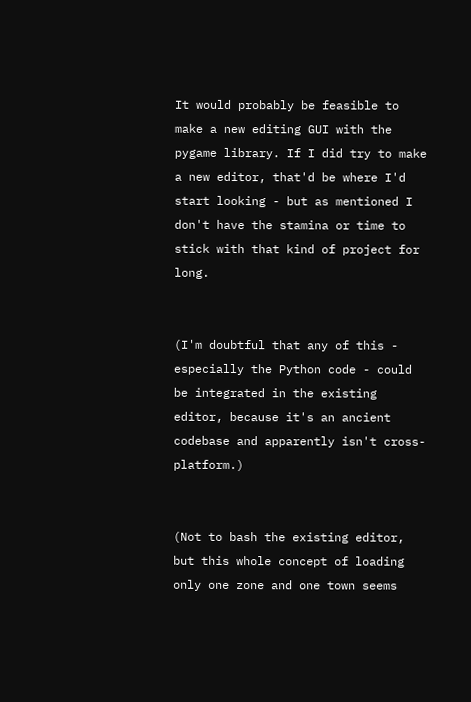It would probably be feasible to make a new editing GUI with the pygame library. If I did try to make a new editor, that'd be where I'd start looking - but as mentioned I don't have the stamina or time to stick with that kind of project for long.


(I'm doubtful that any of this - especially the Python code - could be integrated in the existing editor, because it's an ancient codebase and apparently isn't cross-platform.)


(Not to bash the existing editor, but this whole concept of loading only one zone and one town seems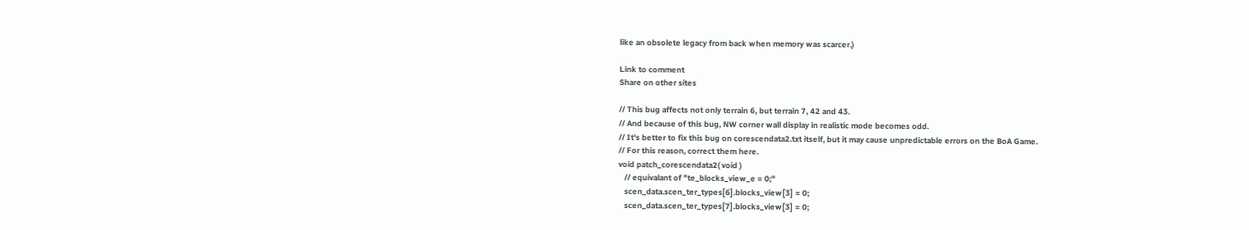like an obsolete legacy from back when memory was scarcer.)

Link to comment
Share on other sites

// This bug affects not only terrain 6, but terrain 7, 42 and 43.
// And because of this bug, NW corner wall display in realistic mode becomes odd.
// It's better to fix this bug on corescendata2.txt itself, but it may cause unpredictable errors on the BoA Game.
// For this reason, correct them here.
void patch_corescendata2( void )
   // equivalant of "te_blocks_view_e = 0;"
   scen_data.scen_ter_types[6].blocks_view[3] = 0;
   scen_data.scen_ter_types[7].blocks_view[3] = 0;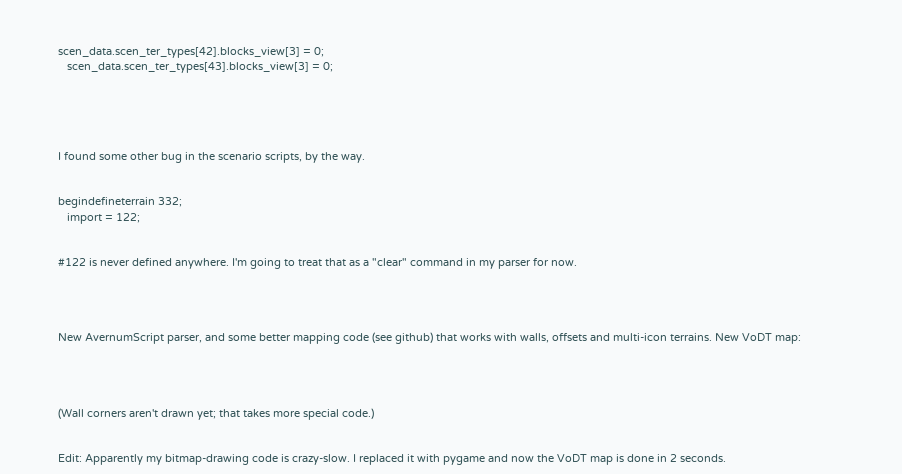scen_data.scen_ter_types[42].blocks_view[3] = 0;
   scen_data.scen_ter_types[43].blocks_view[3] = 0;





I found some other bug in the scenario scripts, by the way.


begindefineterrain 332;
   import = 122;


#122 is never defined anywhere. I'm going to treat that as a "clear" command in my parser for now.




New AvernumScript parser, and some better mapping code (see github) that works with walls, offsets and multi-icon terrains. New VoDT map:




(Wall corners aren't drawn yet; that takes more special code.)


Edit: Apparently my bitmap-drawing code is crazy-slow. I replaced it with pygame and now the VoDT map is done in 2 seconds.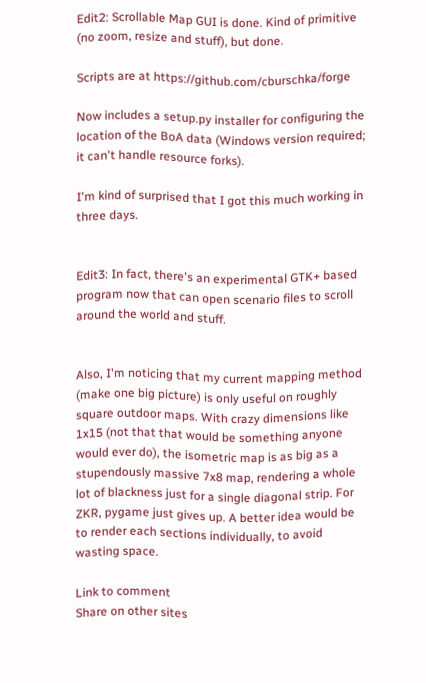Edit2: Scrollable Map GUI is done. Kind of primitive (no zoom, resize and stuff), but done.

Scripts are at https://github.com/cburschka/forge

Now includes a setup.py installer for configuring the location of the BoA data (Windows version required; it can't handle resource forks).

I'm kind of surprised that I got this much working in three days.


Edit3: In fact, there's an experimental GTK+ based program now that can open scenario files to scroll around the world and stuff.


Also, I'm noticing that my current mapping method (make one big picture) is only useful on roughly square outdoor maps. With crazy dimensions like 1x15 (not that that would be something anyone would ever do), the isometric map is as big as a stupendously massive 7x8 map, rendering a whole lot of blackness just for a single diagonal strip. For ZKR, pygame just gives up. A better idea would be to render each sections individually, to avoid wasting space.

Link to comment
Share on other sites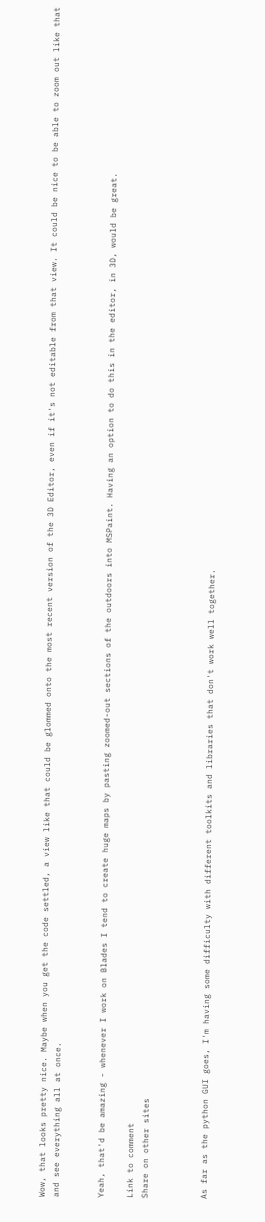Wow, that looks pretty nice. Maybe when you get the code settled, a view like that could be glommed onto the most recent version of the 3D Editor, even if it's not editable from that view. It could be nice to be able to zoom out like that and see everything all at once.


Yeah, that'd be amazing - whenever I work on Blades I tend to create huge maps by pasting zoomed-out sections of the outdoors into MSPaint. Having an option to do this in the editor, in 3D, would be great.

Link to comment
Share on other sites



As far as the python GUI goes, I'm having some difficulty with different toolkits and libraries that don't work well together.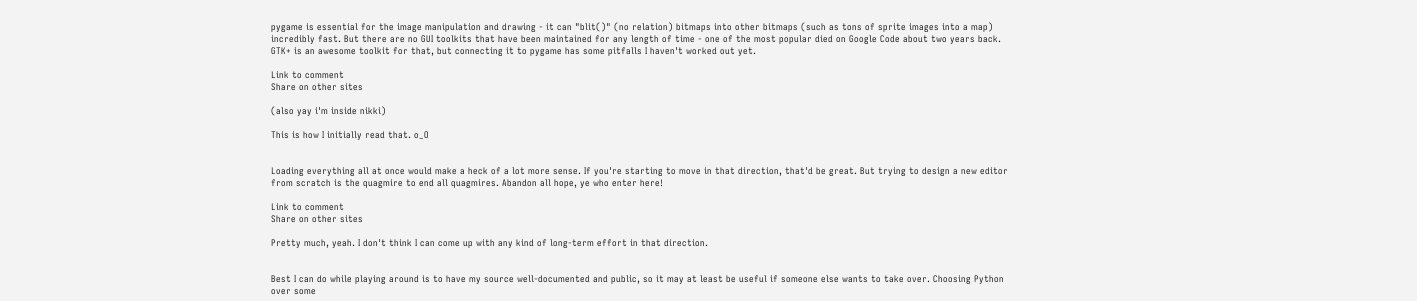pygame is essential for the image manipulation and drawing - it can "blit()" (no relation) bitmaps into other bitmaps (such as tons of sprite images into a map) incredibly fast. But there are no GUI toolkits that have been maintained for any length of time - one of the most popular died on Google Code about two years back. GTK+ is an awesome toolkit for that, but connecting it to pygame has some pitfalls I haven't worked out yet.

Link to comment
Share on other sites

(also yay i'm inside nikki)

This is how I initially read that. o_O


Loading everything all at once would make a heck of a lot more sense. If you're starting to move in that direction, that'd be great. But trying to design a new editor from scratch is the quagmire to end all quagmires. Abandon all hope, ye who enter here!

Link to comment
Share on other sites

Pretty much, yeah. I don't think I can come up with any kind of long-term effort in that direction.


Best I can do while playing around is to have my source well-documented and public, so it may at least be useful if someone else wants to take over. Choosing Python over some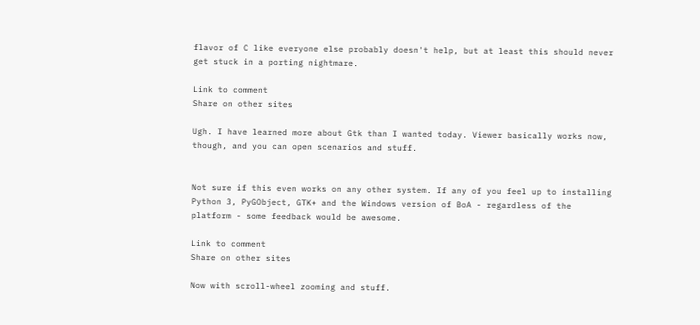flavor of C like everyone else probably doesn't help, but at least this should never get stuck in a porting nightmare.

Link to comment
Share on other sites

Ugh. I have learned more about Gtk than I wanted today. Viewer basically works now, though, and you can open scenarios and stuff.


Not sure if this even works on any other system. If any of you feel up to installing Python 3, PyGObject, GTK+ and the Windows version of BoA - regardless of the platform - some feedback would be awesome.

Link to comment
Share on other sites

Now with scroll-wheel zooming and stuff.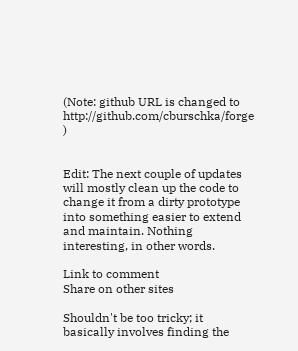(Note: github URL is changed to http://github.com/cburschka/forge )


Edit: The next couple of updates will mostly clean up the code to change it from a dirty prototype into something easier to extend and maintain. Nothing interesting, in other words.

Link to comment
Share on other sites

Shouldn't be too tricky; it basically involves finding the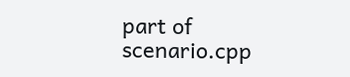part of scenario.cpp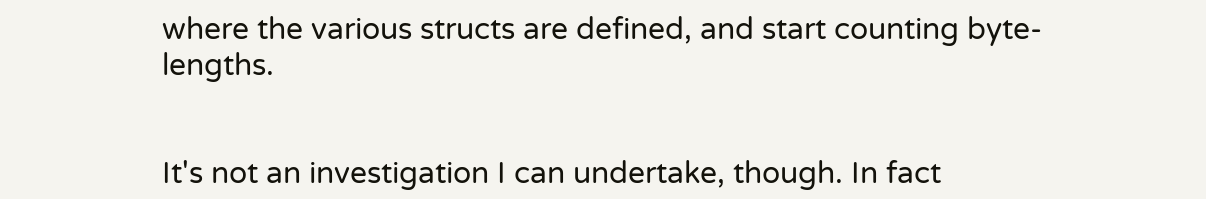where the various structs are defined, and start counting byte-lengths.


It's not an investigation I can undertake, though. In fact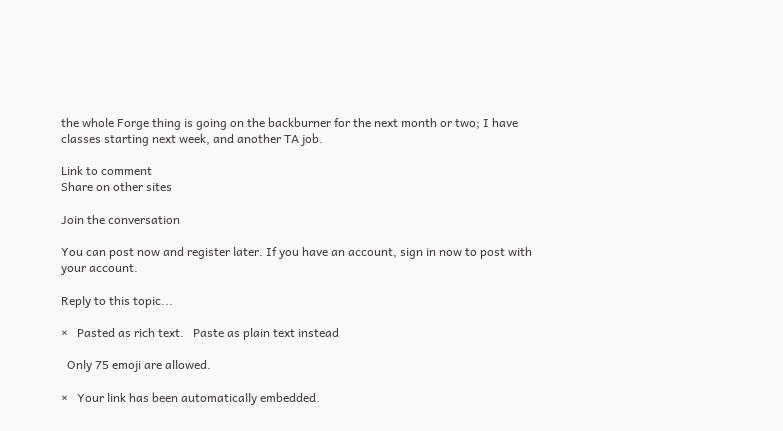the whole Forge thing is going on the backburner for the next month or two; I have classes starting next week, and another TA job.

Link to comment
Share on other sites

Join the conversation

You can post now and register later. If you have an account, sign in now to post with your account.

Reply to this topic...

×   Pasted as rich text.   Paste as plain text instead

  Only 75 emoji are allowed.

×   Your link has been automatically embedded.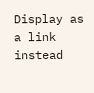Display as a link instead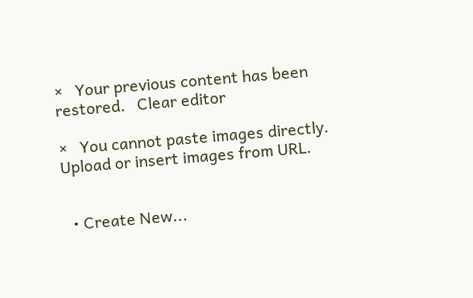×   Your previous content has been restored.   Clear editor

×   You cannot paste images directly. Upload or insert images from URL.


  • Create New...